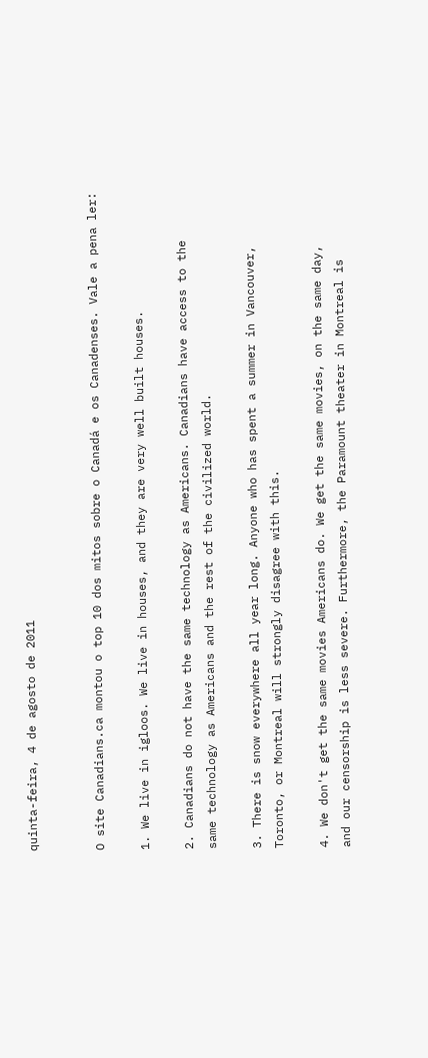quinta-feira, 4 de agosto de 2011


O site Canadians.ca montou o top 10 dos mitos sobre o Canadá e os Canadenses. Vale a pena ler:

1. We live in igloos. We live in houses, and they are very well built houses.

2. Canadians do not have the same technology as Americans. Canadians have access to the
same technology as Americans and the rest of the civilized world.

3. There is snow everywhere all year long. Anyone who has spent a summer in Vancouver,
Toronto, or Montreal will strongly disagree with this.

4. We don't get the same movies Americans do. We get the same movies, on the same day,
and our censorship is less severe. Furthermore, the Paramount theater in Montreal is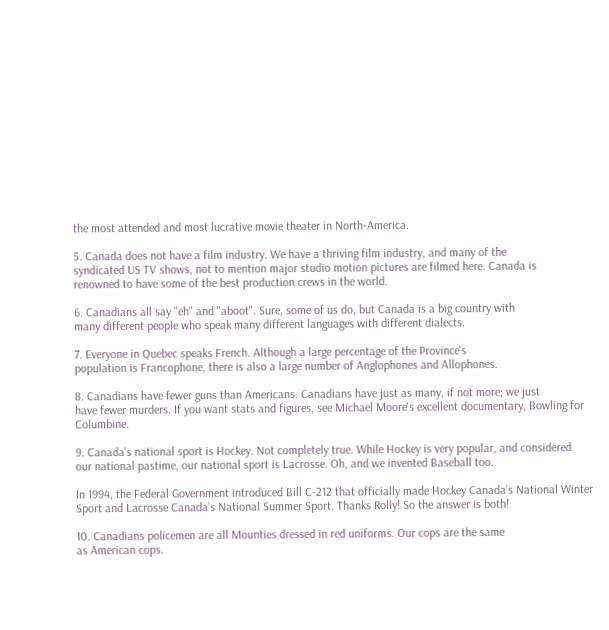the most attended and most lucrative movie theater in North-America.

5. Canada does not have a film industry. We have a thriving film industry, and many of the
syndicated US TV shows, not to mention major studio motion pictures are filmed here. Canada is
renowned to have some of the best production crews in the world.

6. Canadians all say "eh" and "aboot". Sure, some of us do, but Canada is a big country with
many different people who speak many different languages with different dialects.

7. Everyone in Quebec speaks French. Although a large percentage of the Province's
population is Francophone, there is also a large number of Anglophones and Allophones.

8. Canadians have fewer guns than Americans. Canadians have just as many, if not more; we just
have fewer murders. If you want stats and figures, see Michael Moore's excellent documentary, Bowling for Columbine.

9. Canada's national sport is Hockey. Not completely true. While Hockey is very popular, and considered
our national pastime, our national sport is Lacrosse. Oh, and we invented Baseball too.

In 1994, the Federal Government introduced Bill C-212 that officially made Hockey Canada’s National Winter Sport and Lacrosse Canada’s National Summer Sport. Thanks Rolly! So the answer is both!

10. Canadians policemen are all Mounties dressed in red uniforms. Our cops are the same
as American cops.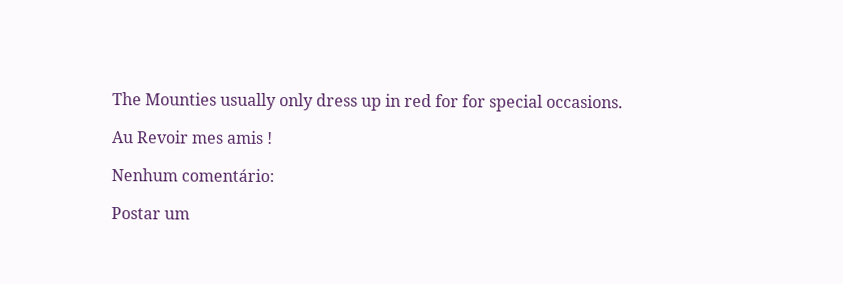The Mounties usually only dress up in red for for special occasions.

Au Revoir mes amis !

Nenhum comentário:

Postar um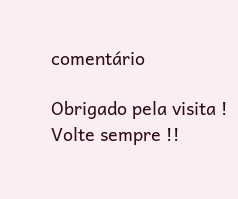comentário

Obrigado pela visita ! Volte sempre !!